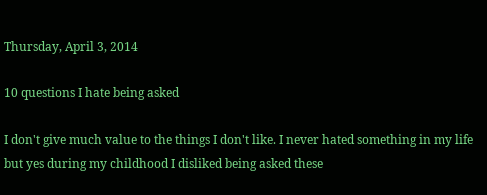Thursday, April 3, 2014

10 questions I hate being asked

I don't give much value to the things I don't like. I never hated something in my life but yes during my childhood I disliked being asked these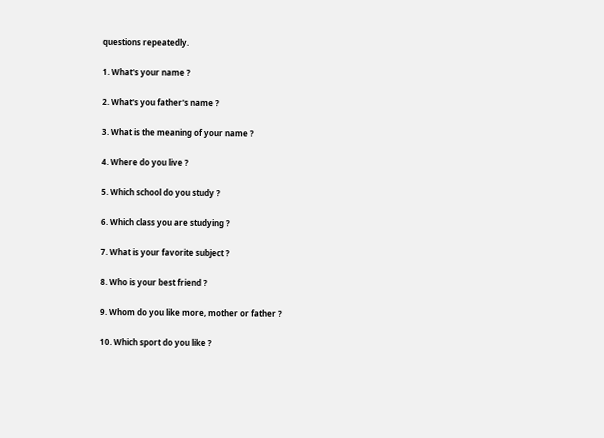questions repeatedly.

1. What's your name ?

2. What's you father's name ?

3. What is the meaning of your name ?

4. Where do you live ?

5. Which school do you study ?

6. Which class you are studying ?

7. What is your favorite subject ?

8. Who is your best friend ?

9. Whom do you like more, mother or father ?

10. Which sport do you like ?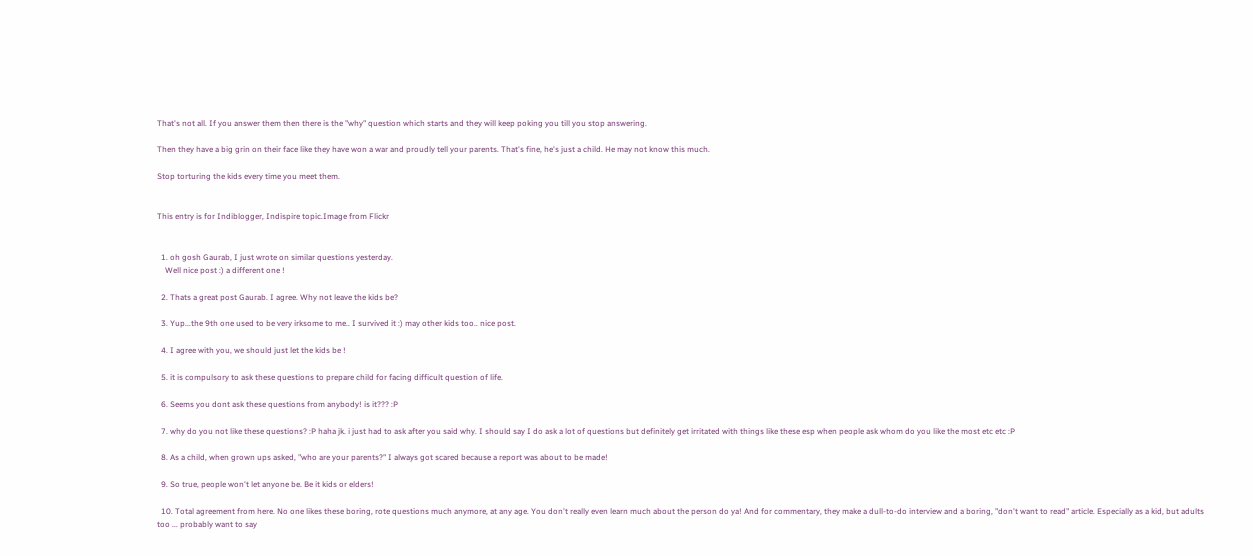That's not all. If you answer them then there is the "why" question which starts and they will keep poking you till you stop answering.

Then they have a big grin on their face like they have won a war and proudly tell your parents. That's fine, he's just a child. He may not know this much.

Stop torturing the kids every time you meet them.


This entry is for Indiblogger, Indispire topic.Image from Flickr


  1. oh gosh Gaurab, I just wrote on similar questions yesterday.
    Well nice post :) a different one !

  2. Thats a great post Gaurab. I agree. Why not leave the kids be?

  3. Yup...the 9th one used to be very irksome to me.. I survived it :) may other kids too.. nice post.

  4. I agree with you, we should just let the kids be !

  5. it is compulsory to ask these questions to prepare child for facing difficult question of life.

  6. Seems you dont ask these questions from anybody! is it??? :P

  7. why do you not like these questions? :P haha jk. i just had to ask after you said why. I should say I do ask a lot of questions but definitely get irritated with things like these esp when people ask whom do you like the most etc etc :P

  8. As a child, when grown ups asked, "who are your parents?" I always got scared because a report was about to be made!

  9. So true, people won't let anyone be. Be it kids or elders!

  10. Total agreement from here. No one likes these boring, rote questions much anymore, at any age. You don't really even learn much about the person do ya! And for commentary, they make a dull-to-do interview and a boring, "don't want to read" article. Especially as a kid, but adults too ... probably want to say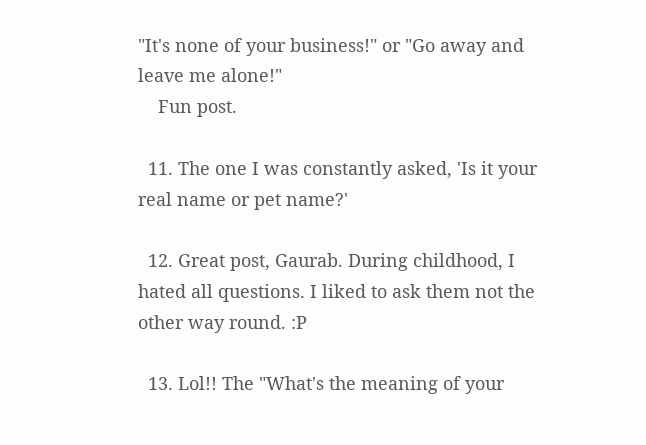"It's none of your business!" or "Go away and leave me alone!"
    Fun post.

  11. The one I was constantly asked, 'Is it your real name or pet name?'

  12. Great post, Gaurab. During childhood, I hated all questions. I liked to ask them not the other way round. :P

  13. Lol!! The "What's the meaning of your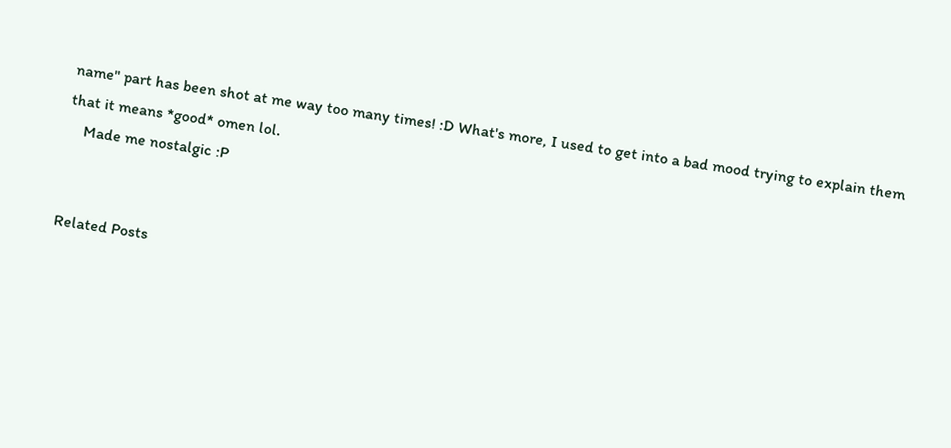name" part has been shot at me way too many times! :D What's more, I used to get into a bad mood trying to explain them that it means *good* omen lol.
    Made me nostalgic :P


Related Posts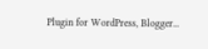Plugin for WordPress, Blogger...